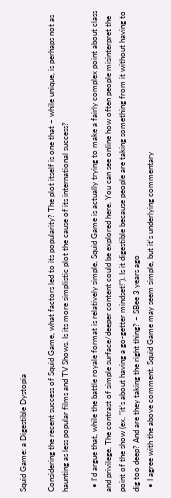Squid Game: a Digestible Dystopia

Considering the recent success of Squid Game, what factors led to its popularity? The plot itself is one that – while unique, is perhaps not as haunting as less popular films and TV Shows. Is its more simplistic plot the cause of its international success?

  • I'd argue that, while the battle royale format is relatively simple, Squid Game is actually trying to make a fairly complex point about class and privilege. The contrast of simple surface/deeper content could be explored here. You can see online how often people misinterpret the point of the show (ex. "it's about having a go-getter mindset!"). Is it digestible because people are taking something from it without having to dig too deep? And are they taking the right thing? – SBee 3 years ago
  • I agree with the above comment. Squid Game may seem simple, but it's underlying commentary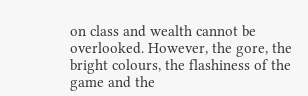on class and wealth cannot be overlooked. However, the gore, the bright colours, the flashiness of the game and the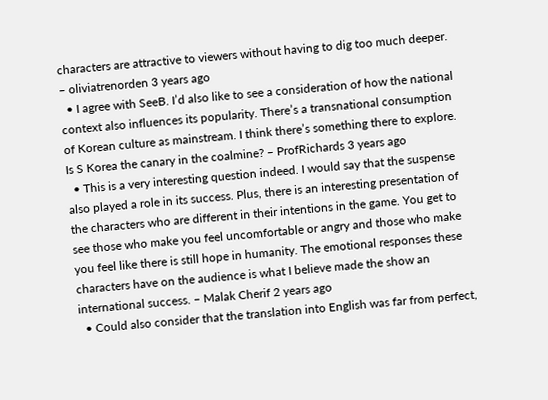characters are attractive to viewers without having to dig too much deeper. – oliviatrenorden 3 years ago
  • I agree with SeeB. I’d also like to see a consideration of how the national context also influences its popularity. There’s a transnational consumption of Korean culture as mainstream. I think there’s something there to explore. Is S Korea the canary in the coalmine? – ProfRichards 3 years ago
  • This is a very interesting question indeed. I would say that the suspense also played a role in its success. Plus, there is an interesting presentation of the characters who are different in their intentions in the game. You get to see those who make you feel uncomfortable or angry and those who make you feel like there is still hope in humanity. The emotional responses these characters have on the audience is what I believe made the show an international success. – Malak Cherif 2 years ago
  • Could also consider that the translation into English was far from perfect,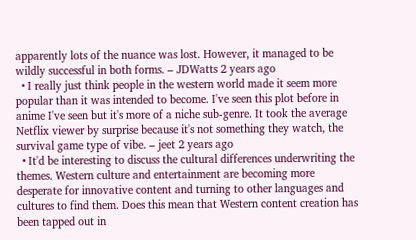apparently lots of the nuance was lost. However, it managed to be wildly successful in both forms. – JDWatts 2 years ago
  • I really just think people in the western world made it seem more popular than it was intended to become. I've seen this plot before in anime I've seen but it's more of a niche sub-genre. It took the average Netflix viewer by surprise because it's not something they watch, the survival game type of vibe. – jeet 2 years ago
  • It'd be interesting to discuss the cultural differences underwriting the themes. Western culture and entertainment are becoming more desperate for innovative content and turning to other languages and cultures to find them. Does this mean that Western content creation has been tapped out in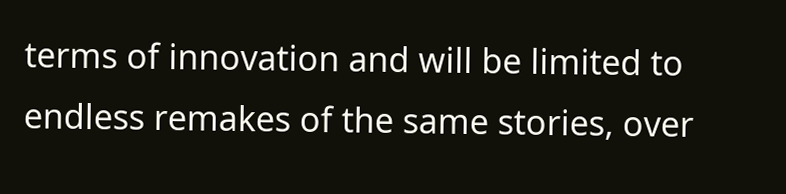terms of innovation and will be limited to endless remakes of the same stories, over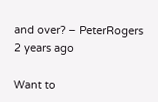and over? – PeterRogers 2 years ago

Want to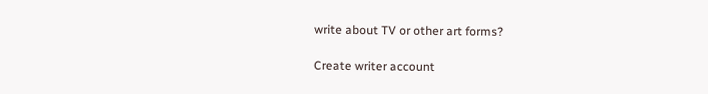write about TV or other art forms?

Create writer account